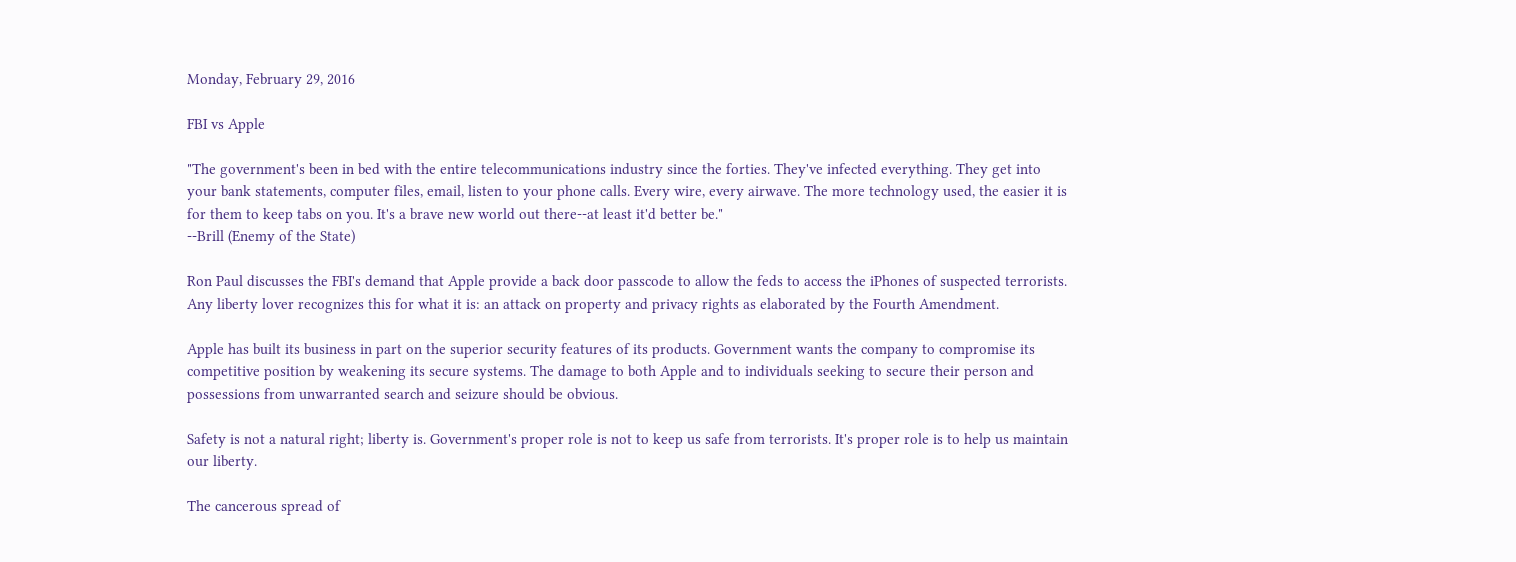Monday, February 29, 2016

FBI vs Apple

"The government's been in bed with the entire telecommunications industry since the forties. They've infected everything. They get into your bank statements, computer files, email, listen to your phone calls. Every wire, every airwave. The more technology used, the easier it is for them to keep tabs on you. It's a brave new world out there--at least it'd better be."
--Brill (Enemy of the State)

Ron Paul discusses the FBI's demand that Apple provide a back door passcode to allow the feds to access the iPhones of suspected terrorists. Any liberty lover recognizes this for what it is: an attack on property and privacy rights as elaborated by the Fourth Amendment.

Apple has built its business in part on the superior security features of its products. Government wants the company to compromise its competitive position by weakening its secure systems. The damage to both Apple and to individuals seeking to secure their person and possessions from unwarranted search and seizure should be obvious.

Safety is not a natural right; liberty is. Government's proper role is not to keep us safe from terrorists. It's proper role is to help us maintain our liberty.

The cancerous spread of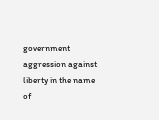government aggression against liberty in the name of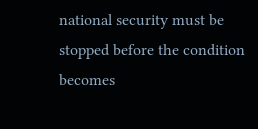national security must be stopped before the condition becomes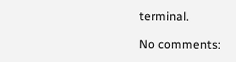terminal.

No comments: